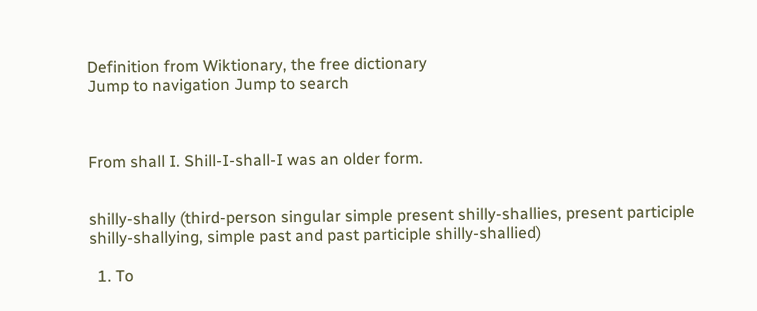Definition from Wiktionary, the free dictionary
Jump to navigation Jump to search



From shall I. Shill-I-shall-I was an older form.


shilly-shally (third-person singular simple present shilly-shallies, present participle shilly-shallying, simple past and past participle shilly-shallied)

  1. To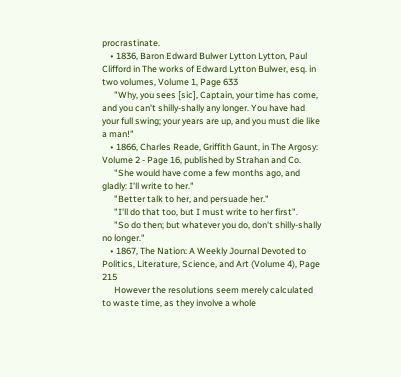procrastinate.
    • 1836, Baron Edward Bulwer Lytton Lytton, Paul Clifford in The works of Edward Lytton Bulwer, esq. in two volumes, Volume 1, Page 633
      "Why, you sees [sic], Captain, your time has come, and you can't shilly-shally any longer. You have had your full swing; your years are up, and you must die like a man!"
    • 1866, Charles Reade, Griffith Gaunt, in The Argosy: Volume 2 - Page 16, published by Strahan and Co.
      "She would have come a few months ago, and gladly: I'll write to her."
      "Better talk to her, and persuade her."
      "I'll do that too, but I must write to her first".
      "So do then; but whatever you do, don't shilly-shally no longer."
    • 1867, The Nation: A Weekly Journal Devoted to Politics, Literature, Science, and Art (Volume 4), Page 215
      However the resolutions seem merely calculated to waste time, as they involve a whole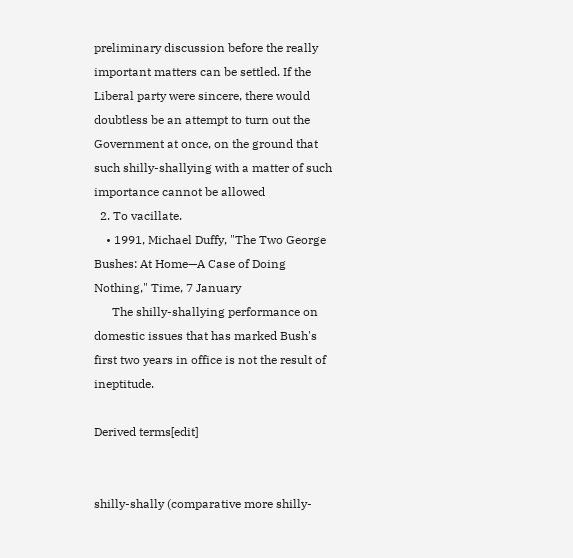preliminary discussion before the really important matters can be settled. If the Liberal party were sincere, there would doubtless be an attempt to turn out the Government at once, on the ground that such shilly-shallying with a matter of such importance cannot be allowed
  2. To vacillate.
    • 1991, Michael Duffy, "The Two George Bushes: At Home—A Case of Doing Nothing," Time, 7 January
      The shilly-shallying performance on domestic issues that has marked Bush's first two years in office is not the result of ineptitude.

Derived terms[edit]


shilly-shally (comparative more shilly-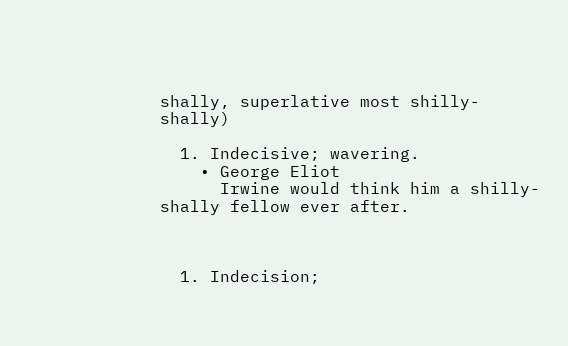shally, superlative most shilly-shally)

  1. Indecisive; wavering.
    • George Eliot
      Irwine would think him a shilly-shally fellow ever after.



  1. Indecision;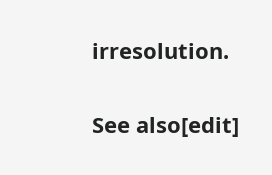irresolution.

See also[edit]